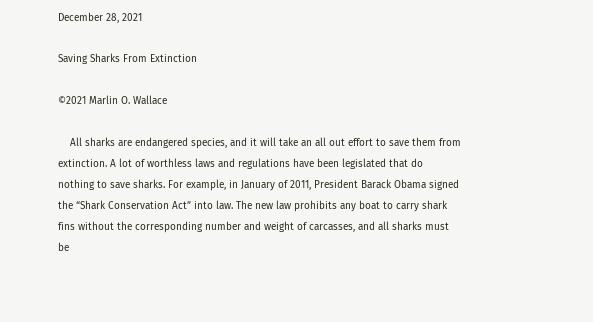December 28, 2021

Saving Sharks From Extinction

©2021 Marlin O. Wallace

    All sharks are endangered species, and it will take an all out effort to save them from extinction. A lot of worthless laws and regulations have been legislated that do nothing to save sharks. For example, in January of 2011, President Barack Obama signed the “Shark Conservation Act” into law. The new law prohibits any boat to carry shark fins without the corresponding number and weight of carcasses, and all sharks must be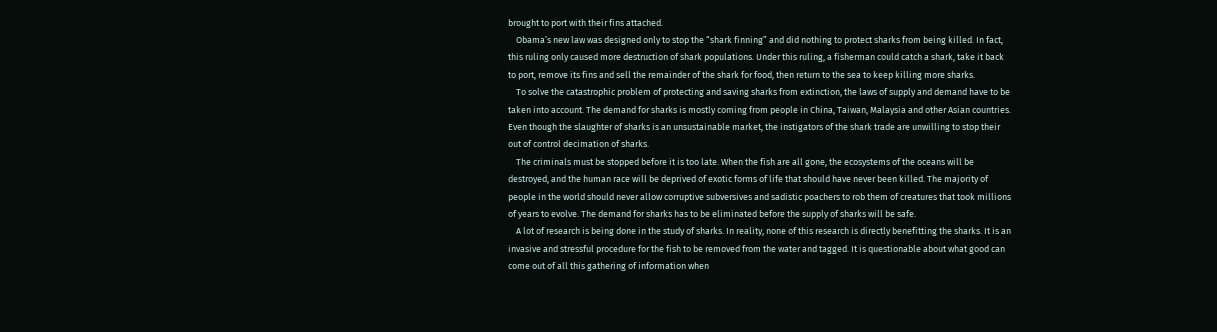brought to port with their fins attached.
    Obama’s new law was designed only to stop the “shark finning” and did nothing to protect sharks from being killed. In fact, this ruling only caused more destruction of shark populations. Under this ruling, a fisherman could catch a shark, take it back to port, remove its fins and sell the remainder of the shark for food, then return to the sea to keep killing more sharks.
    To solve the catastrophic problem of protecting and saving sharks from extinction, the laws of supply and demand have to be taken into account. The demand for sharks is mostly coming from people in China, Taiwan, Malaysia and other Asian countries. Even though the slaughter of sharks is an unsustainable market, the instigators of the shark trade are unwilling to stop their out of control decimation of sharks.
    The criminals must be stopped before it is too late. When the fish are all gone, the ecosystems of the oceans will be destroyed, and the human race will be deprived of exotic forms of life that should have never been killed. The majority of people in the world should never allow corruptive subversives and sadistic poachers to rob them of creatures that took millions of years to evolve. The demand for sharks has to be eliminated before the supply of sharks will be safe.
    A lot of research is being done in the study of sharks. In reality, none of this research is directly benefitting the sharks. It is an invasive and stressful procedure for the fish to be removed from the water and tagged. It is questionable about what good can come out of all this gathering of information when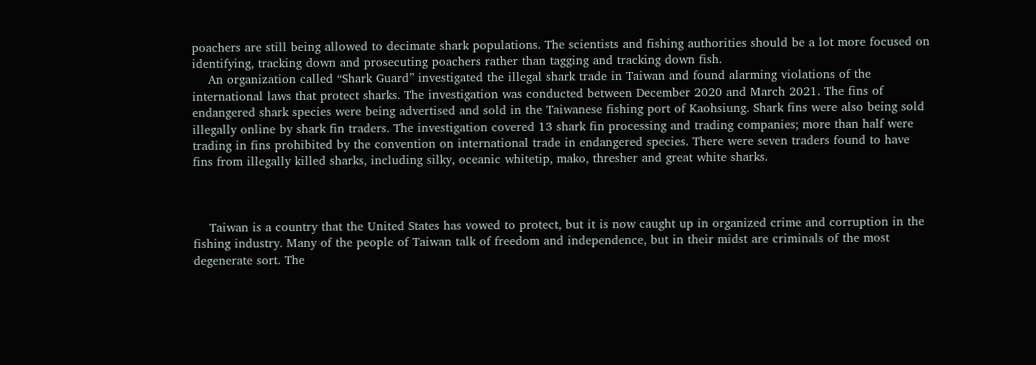poachers are still being allowed to decimate shark populations. The scientists and fishing authorities should be a lot more focused on identifying, tracking down and prosecuting poachers rather than tagging and tracking down fish.
    An organization called “Shark Guard” investigated the illegal shark trade in Taiwan and found alarming violations of the international laws that protect sharks. The investigation was conducted between December 2020 and March 2021. The fins of endangered shark species were being advertised and sold in the Taiwanese fishing port of Kaohsiung. Shark fins were also being sold illegally online by shark fin traders. The investigation covered 13 shark fin processing and trading companies; more than half were trading in fins prohibited by the convention on international trade in endangered species. There were seven traders found to have fins from illegally killed sharks, including silky, oceanic whitetip, mako, thresher and great white sharks.



    Taiwan is a country that the United States has vowed to protect, but it is now caught up in organized crime and corruption in the fishing industry. Many of the people of Taiwan talk of freedom and independence, but in their midst are criminals of the most degenerate sort. The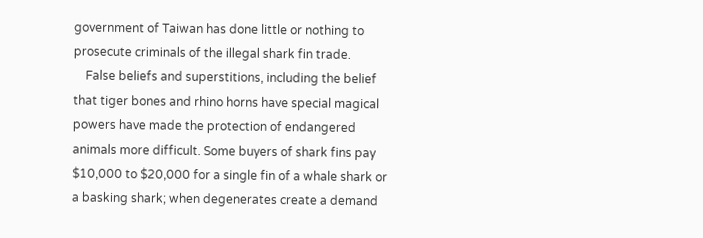government of Taiwan has done little or nothing to prosecute criminals of the illegal shark fin trade.
    False beliefs and superstitions, including the belief that tiger bones and rhino horns have special magical powers have made the protection of endangered animals more difficult. Some buyers of shark fins pay $10,000 to $20,000 for a single fin of a whale shark or a basking shark; when degenerates create a demand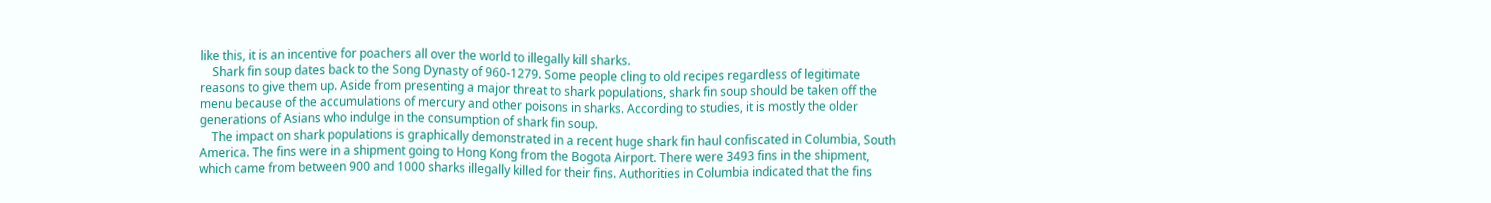like this, it is an incentive for poachers all over the world to illegally kill sharks.
    Shark fin soup dates back to the Song Dynasty of 960-1279. Some people cling to old recipes regardless of legitimate reasons to give them up. Aside from presenting a major threat to shark populations, shark fin soup should be taken off the menu because of the accumulations of mercury and other poisons in sharks. According to studies, it is mostly the older generations of Asians who indulge in the consumption of shark fin soup.
    The impact on shark populations is graphically demonstrated in a recent huge shark fin haul confiscated in Columbia, South America. The fins were in a shipment going to Hong Kong from the Bogota Airport. There were 3493 fins in the shipment, which came from between 900 and 1000 sharks illegally killed for their fins. Authorities in Columbia indicated that the fins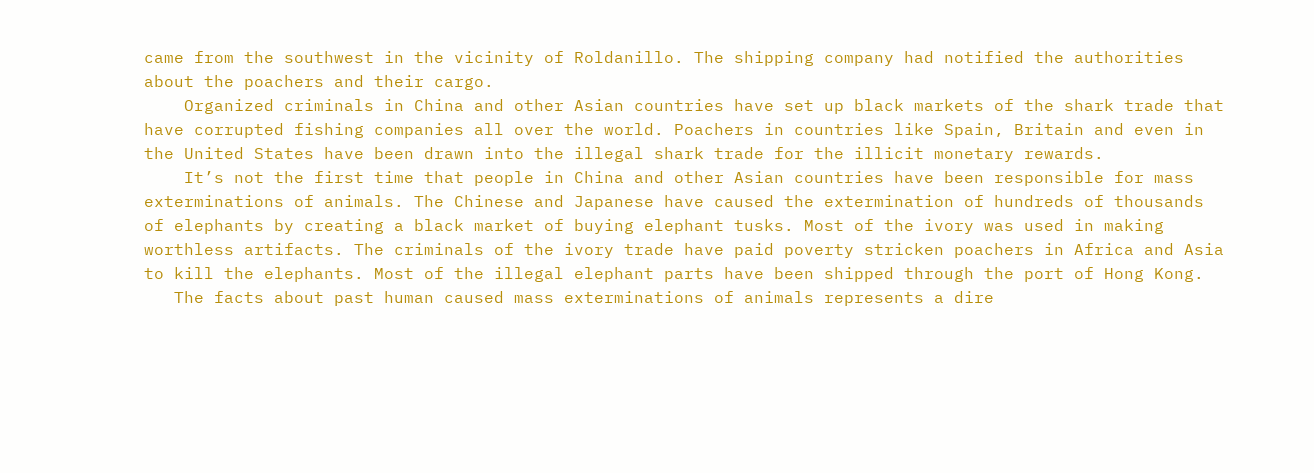came from the southwest in the vicinity of Roldanillo. The shipping company had notified the authorities about the poachers and their cargo.
    Organized criminals in China and other Asian countries have set up black markets of the shark trade that have corrupted fishing companies all over the world. Poachers in countries like Spain, Britain and even in the United States have been drawn into the illegal shark trade for the illicit monetary rewards.
    It’s not the first time that people in China and other Asian countries have been responsible for mass exterminations of animals. The Chinese and Japanese have caused the extermination of hundreds of thousands of elephants by creating a black market of buying elephant tusks. Most of the ivory was used in making worthless artifacts. The criminals of the ivory trade have paid poverty stricken poachers in Africa and Asia to kill the elephants. Most of the illegal elephant parts have been shipped through the port of Hong Kong.
   The facts about past human caused mass exterminations of animals represents a dire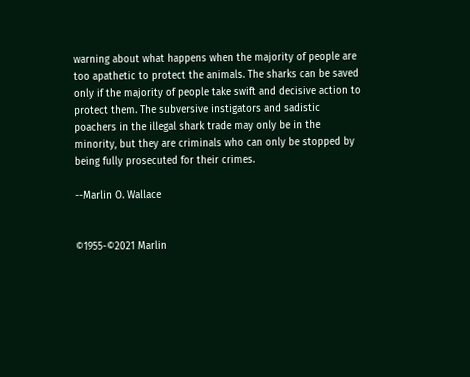warning about what happens when the majority of people are too apathetic to protect the animals. The sharks can be saved only if the majority of people take swift and decisive action to protect them. The subversive instigators and sadistic poachers in the illegal shark trade may only be in the minority, but they are criminals who can only be stopped by being fully prosecuted for their crimes.

--Marlin O. Wallace


©1955-©2021 Marlin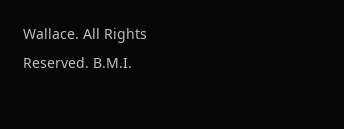Wallace. All Rights Reserved. B.M.I.